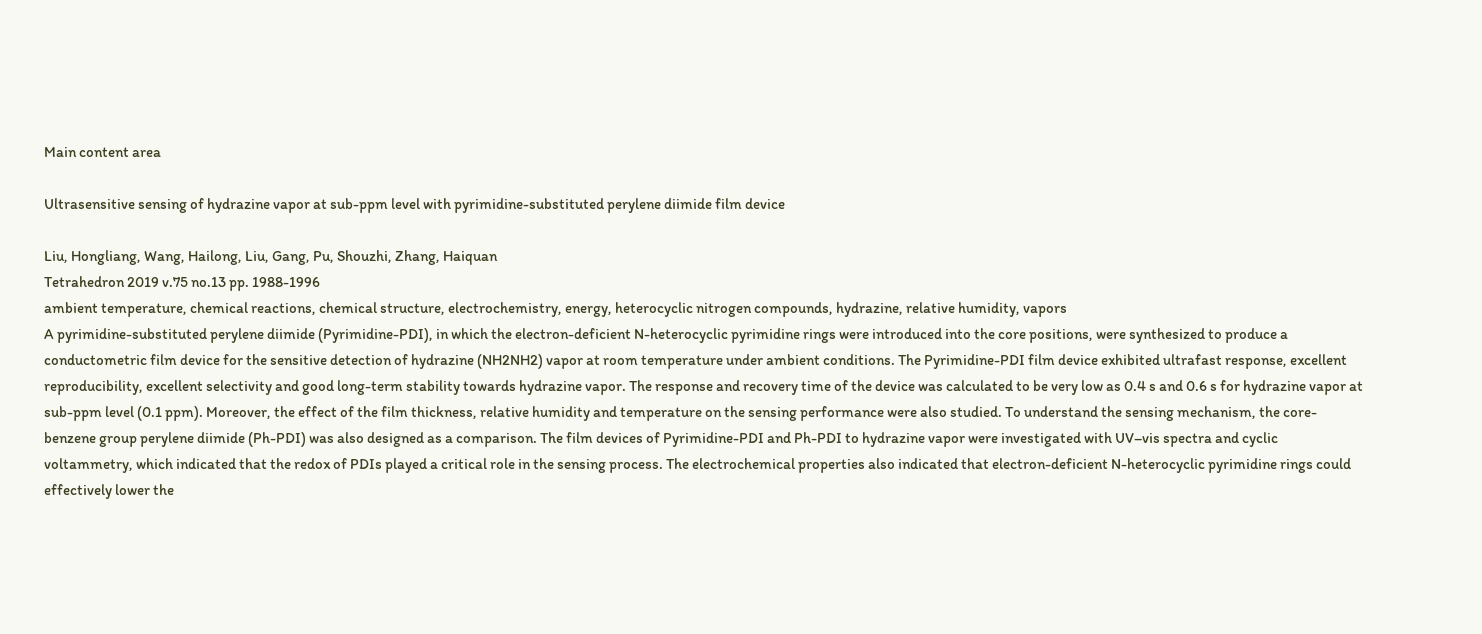Main content area

Ultrasensitive sensing of hydrazine vapor at sub-ppm level with pyrimidine-substituted perylene diimide film device

Liu, Hongliang, Wang, Hailong, Liu, Gang, Pu, Shouzhi, Zhang, Haiquan
Tetrahedron 2019 v.75 no.13 pp. 1988-1996
ambient temperature, chemical reactions, chemical structure, electrochemistry, energy, heterocyclic nitrogen compounds, hydrazine, relative humidity, vapors
A pyrimidine-substituted perylene diimide (Pyrimidine-PDI), in which the electron-deficient N-heterocyclic pyrimidine rings were introduced into the core positions, were synthesized to produce a conductometric film device for the sensitive detection of hydrazine (NH2NH2) vapor at room temperature under ambient conditions. The Pyrimidine-PDI film device exhibited ultrafast response, excellent reproducibility, excellent selectivity and good long-term stability towards hydrazine vapor. The response and recovery time of the device was calculated to be very low as 0.4 s and 0.6 s for hydrazine vapor at sub-ppm level (0.1 ppm). Moreover, the effect of the film thickness, relative humidity and temperature on the sensing performance were also studied. To understand the sensing mechanism, the core-benzene group perylene diimide (Ph-PDI) was also designed as a comparison. The film devices of Pyrimidine-PDI and Ph-PDI to hydrazine vapor were investigated with UV–vis spectra and cyclic voltammetry, which indicated that the redox of PDIs played a critical role in the sensing process. The electrochemical properties also indicated that electron-deficient N-heterocyclic pyrimidine rings could effectively lower the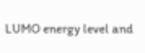LUMO energy level and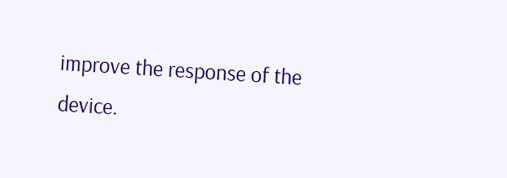improve the response of the device.